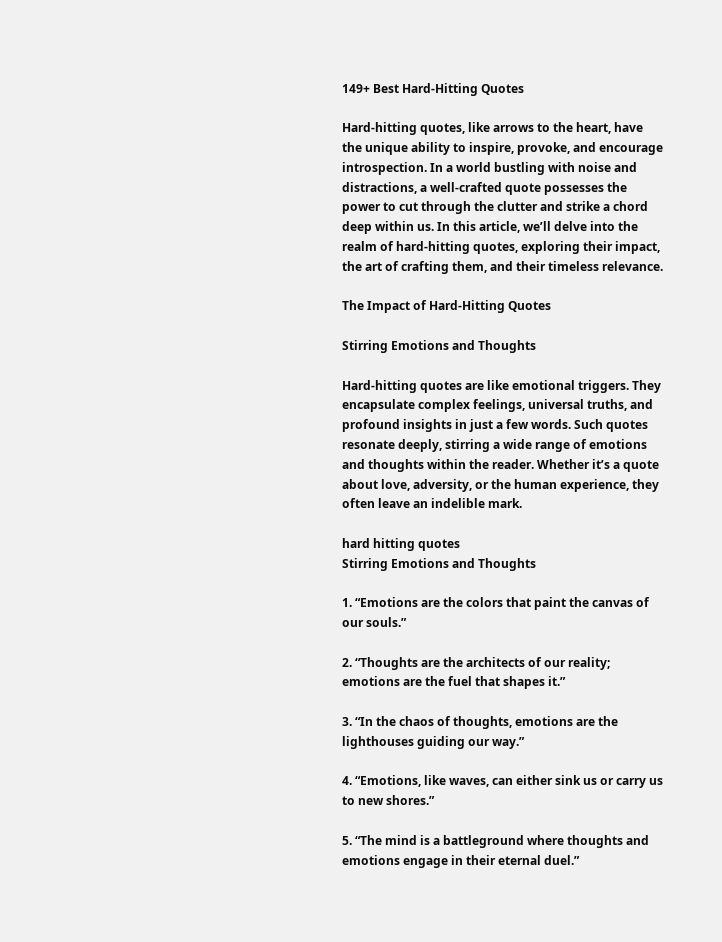149+ Best Hard-Hitting Quotes

Hard-hitting quotes, like arrows to the heart, have the unique ability to inspire, provoke, and encourage introspection. In a world bustling with noise and distractions, a well-crafted quote possesses the power to cut through the clutter and strike a chord deep within us. In this article, we’ll delve into the realm of hard-hitting quotes, exploring their impact, the art of crafting them, and their timeless relevance.

The Impact of Hard-Hitting Quotes

Stirring Emotions and Thoughts

Hard-hitting quotes are like emotional triggers. They encapsulate complex feelings, universal truths, and profound insights in just a few words. Such quotes resonate deeply, stirring a wide range of emotions and thoughts within the reader. Whether it’s a quote about love, adversity, or the human experience, they often leave an indelible mark.

hard hitting quotes
Stirring Emotions and Thoughts

1. “Emotions are the colors that paint the canvas of our souls.”

2. “Thoughts are the architects of our reality; emotions are the fuel that shapes it.”

3. “In the chaos of thoughts, emotions are the lighthouses guiding our way.”

4. “Emotions, like waves, can either sink us or carry us to new shores.”

5. “The mind is a battleground where thoughts and emotions engage in their eternal duel.”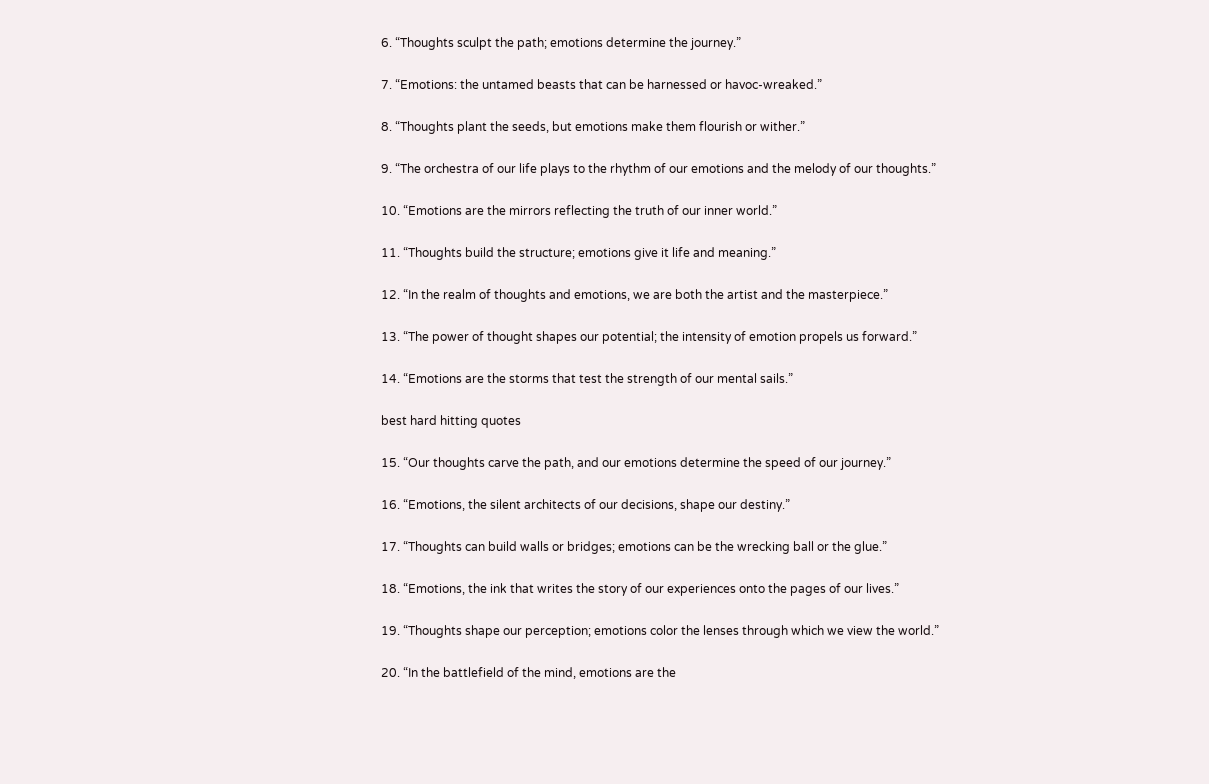6. “Thoughts sculpt the path; emotions determine the journey.”

7. “Emotions: the untamed beasts that can be harnessed or havoc-wreaked.”

8. “Thoughts plant the seeds, but emotions make them flourish or wither.”

9. “The orchestra of our life plays to the rhythm of our emotions and the melody of our thoughts.”

10. “Emotions are the mirrors reflecting the truth of our inner world.”

11. “Thoughts build the structure; emotions give it life and meaning.”

12. “In the realm of thoughts and emotions, we are both the artist and the masterpiece.”

13. “The power of thought shapes our potential; the intensity of emotion propels us forward.”

14. “Emotions are the storms that test the strength of our mental sails.”

best hard hitting quotes

15. “Our thoughts carve the path, and our emotions determine the speed of our journey.”

16. “Emotions, the silent architects of our decisions, shape our destiny.”

17. “Thoughts can build walls or bridges; emotions can be the wrecking ball or the glue.”

18. “Emotions, the ink that writes the story of our experiences onto the pages of our lives.”

19. “Thoughts shape our perception; emotions color the lenses through which we view the world.”

20. “In the battlefield of the mind, emotions are the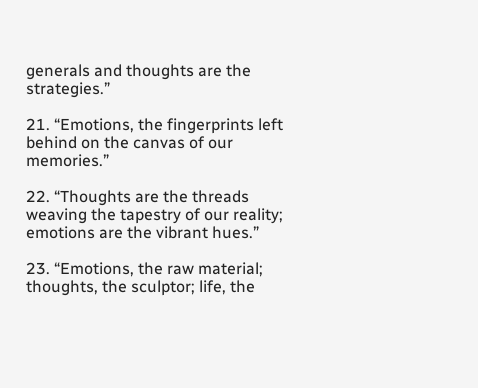generals and thoughts are the strategies.”

21. “Emotions, the fingerprints left behind on the canvas of our memories.”

22. “Thoughts are the threads weaving the tapestry of our reality; emotions are the vibrant hues.”

23. “Emotions, the raw material; thoughts, the sculptor; life, the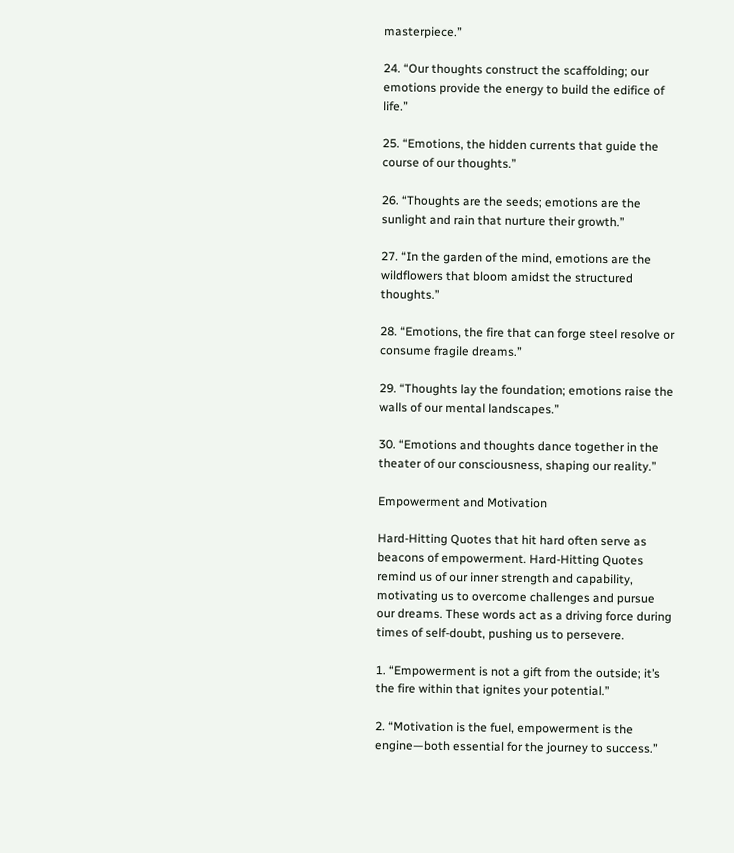masterpiece.”

24. “Our thoughts construct the scaffolding; our emotions provide the energy to build the edifice of life.”

25. “Emotions, the hidden currents that guide the course of our thoughts.”

26. “Thoughts are the seeds; emotions are the sunlight and rain that nurture their growth.”

27. “In the garden of the mind, emotions are the wildflowers that bloom amidst the structured thoughts.”

28. “Emotions, the fire that can forge steel resolve or consume fragile dreams.”

29. “Thoughts lay the foundation; emotions raise the walls of our mental landscapes.”

30. “Emotions and thoughts dance together in the theater of our consciousness, shaping our reality.”

Empowerment and Motivation

Hard-Hitting Quotes that hit hard often serve as beacons of empowerment. Hard-Hitting Quotes remind us of our inner strength and capability, motivating us to overcome challenges and pursue our dreams. These words act as a driving force during times of self-doubt, pushing us to persevere.

1. “Empowerment is not a gift from the outside; it’s the fire within that ignites your potential.”

2. “Motivation is the fuel, empowerment is the engine—both essential for the journey to success.”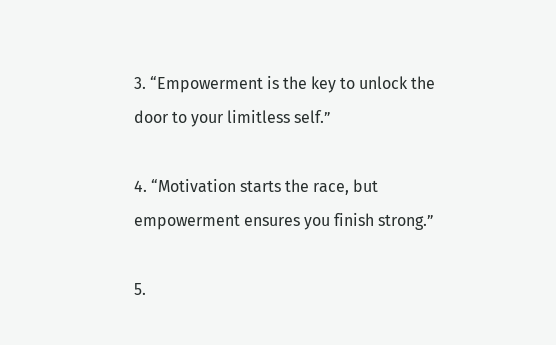3. “Empowerment is the key to unlock the door to your limitless self.”

4. “Motivation starts the race, but empowerment ensures you finish strong.”

5.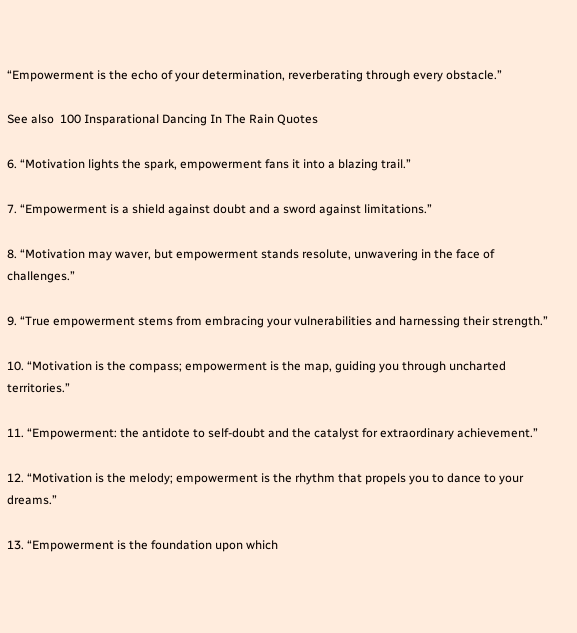“Empowerment is the echo of your determination, reverberating through every obstacle.”

See also  100 Insparational Dancing In The Rain Quotes

6. “Motivation lights the spark, empowerment fans it into a blazing trail.”

7. “Empowerment is a shield against doubt and a sword against limitations.”

8. “Motivation may waver, but empowerment stands resolute, unwavering in the face of challenges.”

9. “True empowerment stems from embracing your vulnerabilities and harnessing their strength.”

10. “Motivation is the compass; empowerment is the map, guiding you through uncharted territories.”

11. “Empowerment: the antidote to self-doubt and the catalyst for extraordinary achievement.”

12. “Motivation is the melody; empowerment is the rhythm that propels you to dance to your dreams.”

13. “Empowerment is the foundation upon which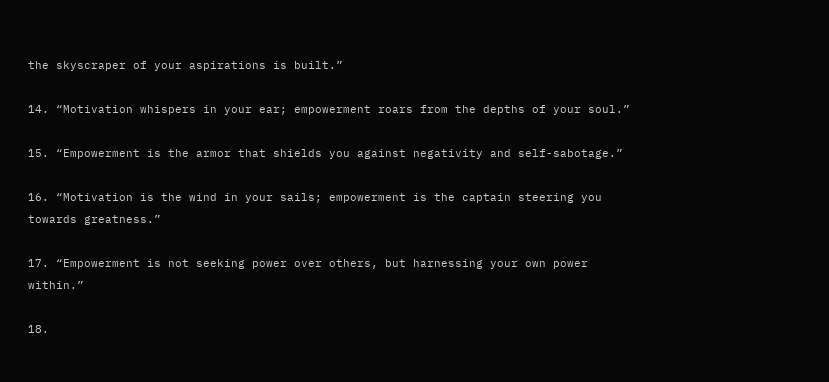the skyscraper of your aspirations is built.”

14. “Motivation whispers in your ear; empowerment roars from the depths of your soul.”

15. “Empowerment is the armor that shields you against negativity and self-sabotage.”

16. “Motivation is the wind in your sails; empowerment is the captain steering you towards greatness.”

17. “Empowerment is not seeking power over others, but harnessing your own power within.”

18.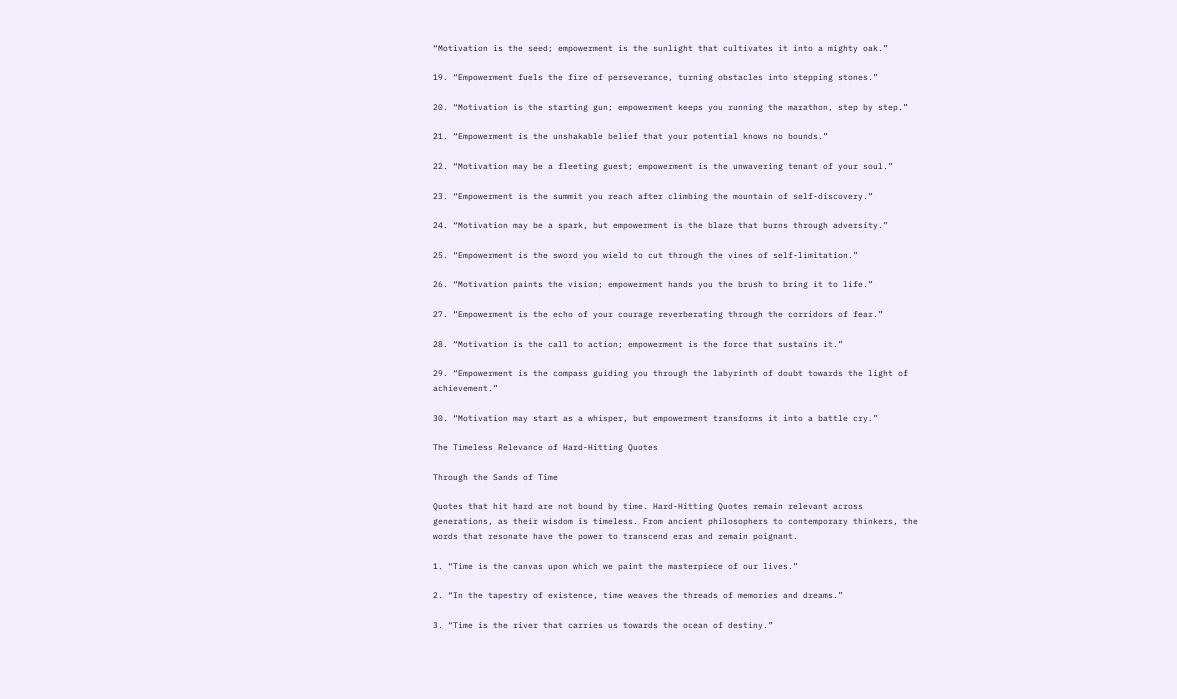“Motivation is the seed; empowerment is the sunlight that cultivates it into a mighty oak.”

19. “Empowerment fuels the fire of perseverance, turning obstacles into stepping stones.”

20. “Motivation is the starting gun; empowerment keeps you running the marathon, step by step.”

21. “Empowerment is the unshakable belief that your potential knows no bounds.”

22. “Motivation may be a fleeting guest; empowerment is the unwavering tenant of your soul.”

23. “Empowerment is the summit you reach after climbing the mountain of self-discovery.”

24. “Motivation may be a spark, but empowerment is the blaze that burns through adversity.”

25. “Empowerment is the sword you wield to cut through the vines of self-limitation.”

26. “Motivation paints the vision; empowerment hands you the brush to bring it to life.”

27. “Empowerment is the echo of your courage reverberating through the corridors of fear.”

28. “Motivation is the call to action; empowerment is the force that sustains it.”

29. “Empowerment is the compass guiding you through the labyrinth of doubt towards the light of achievement.”

30. “Motivation may start as a whisper, but empowerment transforms it into a battle cry.”

The Timeless Relevance of Hard-Hitting Quotes

Through the Sands of Time

Quotes that hit hard are not bound by time. Hard-Hitting Quotes remain relevant across generations, as their wisdom is timeless. From ancient philosophers to contemporary thinkers, the words that resonate have the power to transcend eras and remain poignant.

1. “Time is the canvas upon which we paint the masterpiece of our lives.”

2. “In the tapestry of existence, time weaves the threads of memories and dreams.”

3. “Time is the river that carries us towards the ocean of destiny.”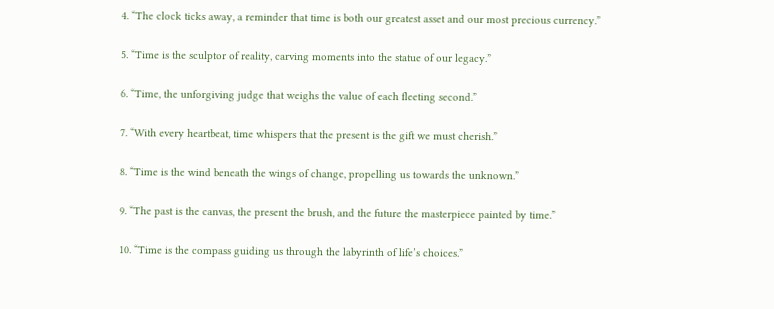4. “The clock ticks away, a reminder that time is both our greatest asset and our most precious currency.”

5. “Time is the sculptor of reality, carving moments into the statue of our legacy.”

6. “Time, the unforgiving judge that weighs the value of each fleeting second.”

7. “With every heartbeat, time whispers that the present is the gift we must cherish.”

8. “Time is the wind beneath the wings of change, propelling us towards the unknown.”

9. “The past is the canvas, the present the brush, and the future the masterpiece painted by time.”

10. “Time is the compass guiding us through the labyrinth of life’s choices.”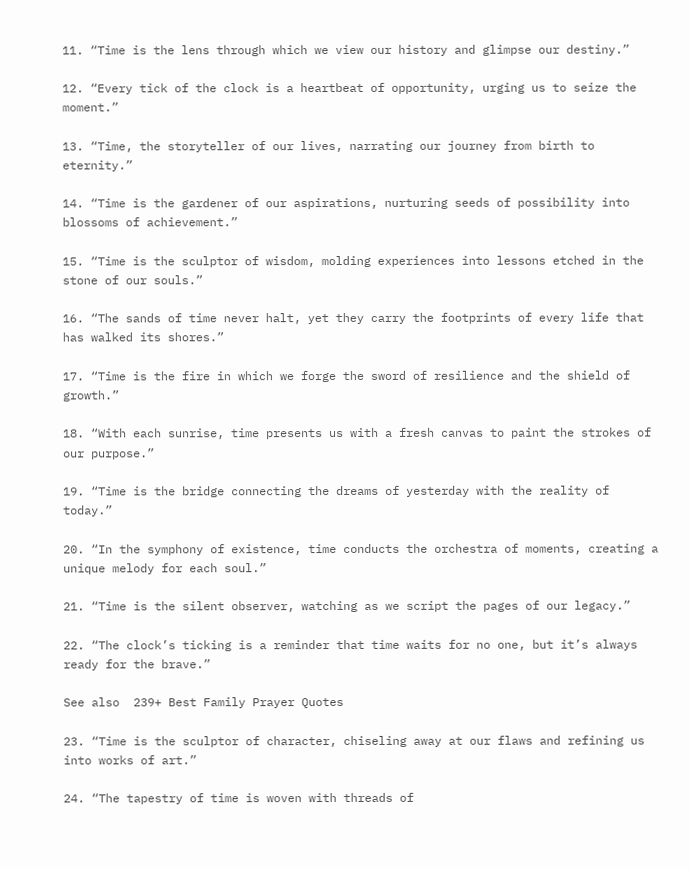11. “Time is the lens through which we view our history and glimpse our destiny.”

12. “Every tick of the clock is a heartbeat of opportunity, urging us to seize the moment.”

13. “Time, the storyteller of our lives, narrating our journey from birth to eternity.”

14. “Time is the gardener of our aspirations, nurturing seeds of possibility into blossoms of achievement.”

15. “Time is the sculptor of wisdom, molding experiences into lessons etched in the stone of our souls.”

16. “The sands of time never halt, yet they carry the footprints of every life that has walked its shores.”

17. “Time is the fire in which we forge the sword of resilience and the shield of growth.”

18. “With each sunrise, time presents us with a fresh canvas to paint the strokes of our purpose.”

19. “Time is the bridge connecting the dreams of yesterday with the reality of today.”

20. “In the symphony of existence, time conducts the orchestra of moments, creating a unique melody for each soul.”

21. “Time is the silent observer, watching as we script the pages of our legacy.”

22. “The clock’s ticking is a reminder that time waits for no one, but it’s always ready for the brave.”

See also  239+ Best Family Prayer Quotes

23. “Time is the sculptor of character, chiseling away at our flaws and refining us into works of art.”

24. “The tapestry of time is woven with threads of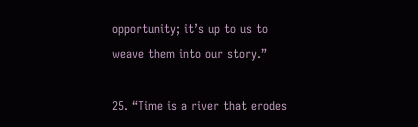opportunity; it’s up to us to weave them into our story.”

25. “Time is a river that erodes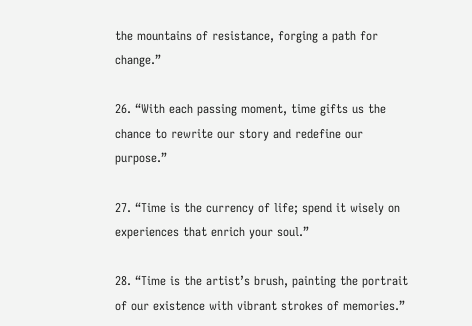the mountains of resistance, forging a path for change.”

26. “With each passing moment, time gifts us the chance to rewrite our story and redefine our purpose.”

27. “Time is the currency of life; spend it wisely on experiences that enrich your soul.”

28. “Time is the artist’s brush, painting the portrait of our existence with vibrant strokes of memories.”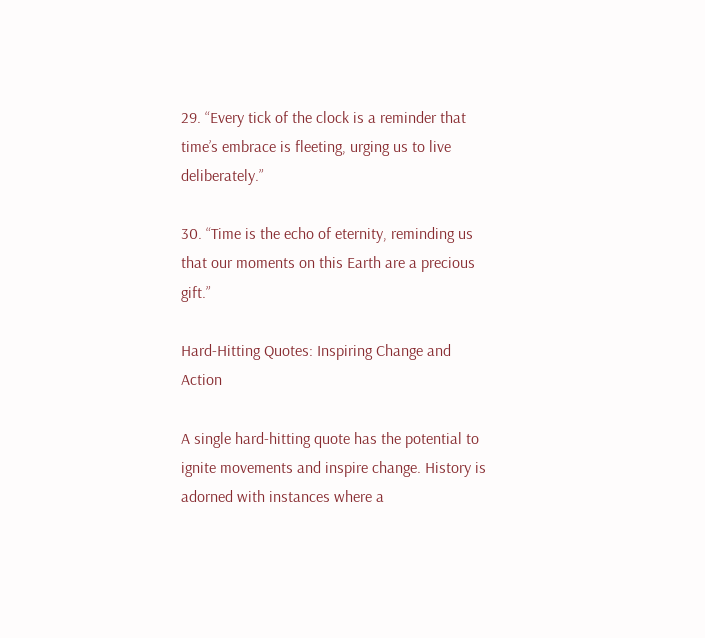29. “Every tick of the clock is a reminder that time’s embrace is fleeting, urging us to live deliberately.”

30. “Time is the echo of eternity, reminding us that our moments on this Earth are a precious gift.”

Hard-Hitting Quotes: Inspiring Change and Action

A single hard-hitting quote has the potential to ignite movements and inspire change. History is adorned with instances where a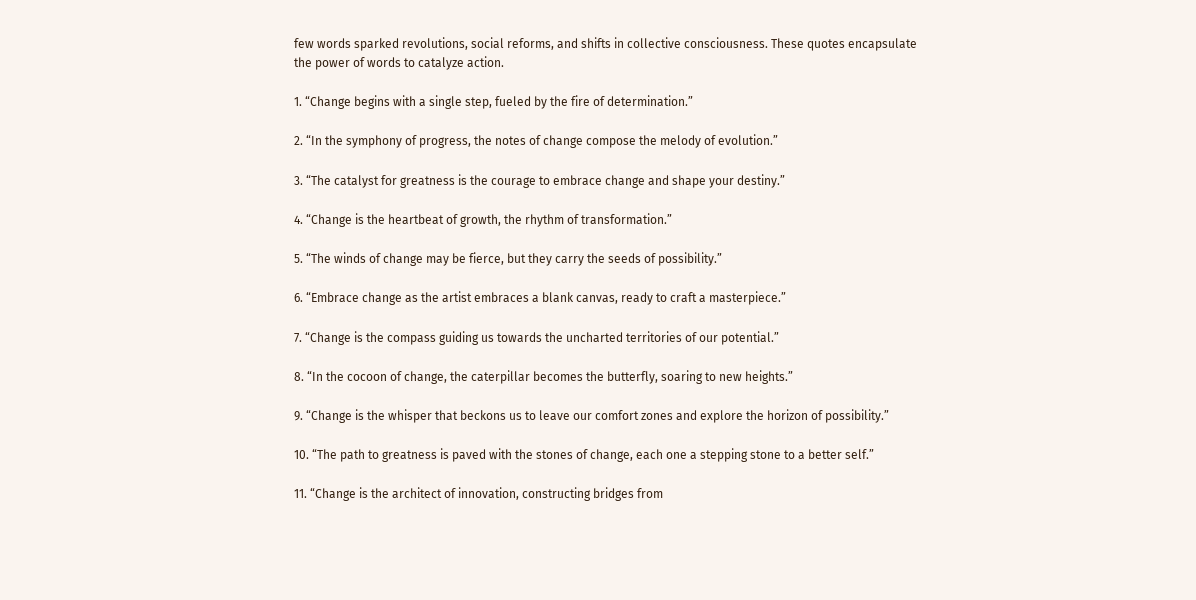few words sparked revolutions, social reforms, and shifts in collective consciousness. These quotes encapsulate the power of words to catalyze action.

1. “Change begins with a single step, fueled by the fire of determination.”

2. “In the symphony of progress, the notes of change compose the melody of evolution.”

3. “The catalyst for greatness is the courage to embrace change and shape your destiny.”

4. “Change is the heartbeat of growth, the rhythm of transformation.”

5. “The winds of change may be fierce, but they carry the seeds of possibility.”

6. “Embrace change as the artist embraces a blank canvas, ready to craft a masterpiece.”

7. “Change is the compass guiding us towards the uncharted territories of our potential.”

8. “In the cocoon of change, the caterpillar becomes the butterfly, soaring to new heights.”

9. “Change is the whisper that beckons us to leave our comfort zones and explore the horizon of possibility.”

10. “The path to greatness is paved with the stones of change, each one a stepping stone to a better self.”

11. “Change is the architect of innovation, constructing bridges from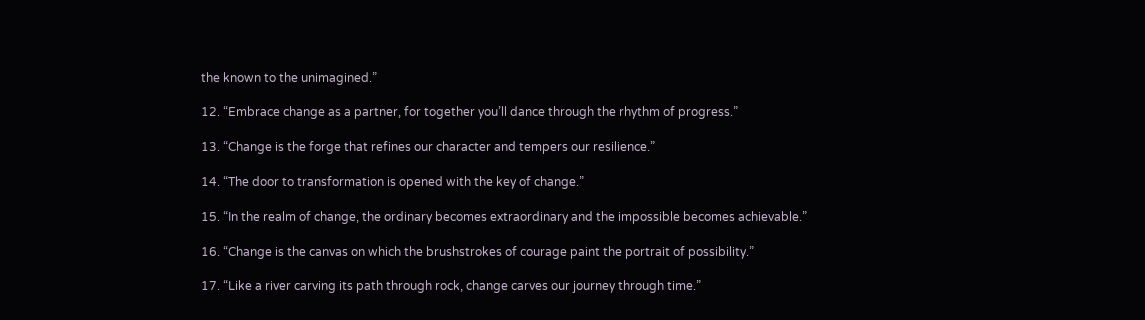the known to the unimagined.”

12. “Embrace change as a partner, for together you’ll dance through the rhythm of progress.”

13. “Change is the forge that refines our character and tempers our resilience.”

14. “The door to transformation is opened with the key of change.”

15. “In the realm of change, the ordinary becomes extraordinary and the impossible becomes achievable.”

16. “Change is the canvas on which the brushstrokes of courage paint the portrait of possibility.”

17. “Like a river carving its path through rock, change carves our journey through time.”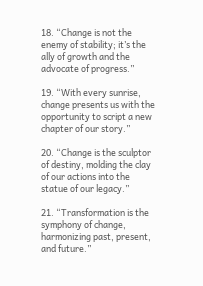18. “Change is not the enemy of stability; it’s the ally of growth and the advocate of progress.”

19. “With every sunrise, change presents us with the opportunity to script a new chapter of our story.”

20. “Change is the sculptor of destiny, molding the clay of our actions into the statue of our legacy.”

21. “Transformation is the symphony of change, harmonizing past, present, and future.”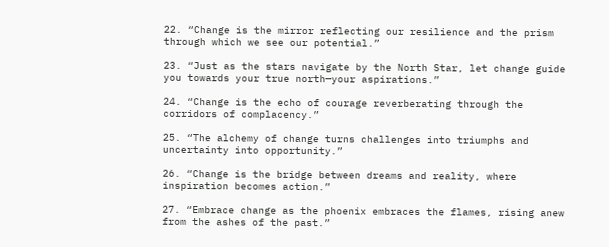22. “Change is the mirror reflecting our resilience and the prism through which we see our potential.”

23. “Just as the stars navigate by the North Star, let change guide you towards your true north—your aspirations.”

24. “Change is the echo of courage reverberating through the corridors of complacency.”

25. “The alchemy of change turns challenges into triumphs and uncertainty into opportunity.”

26. “Change is the bridge between dreams and reality, where inspiration becomes action.”

27. “Embrace change as the phoenix embraces the flames, rising anew from the ashes of the past.”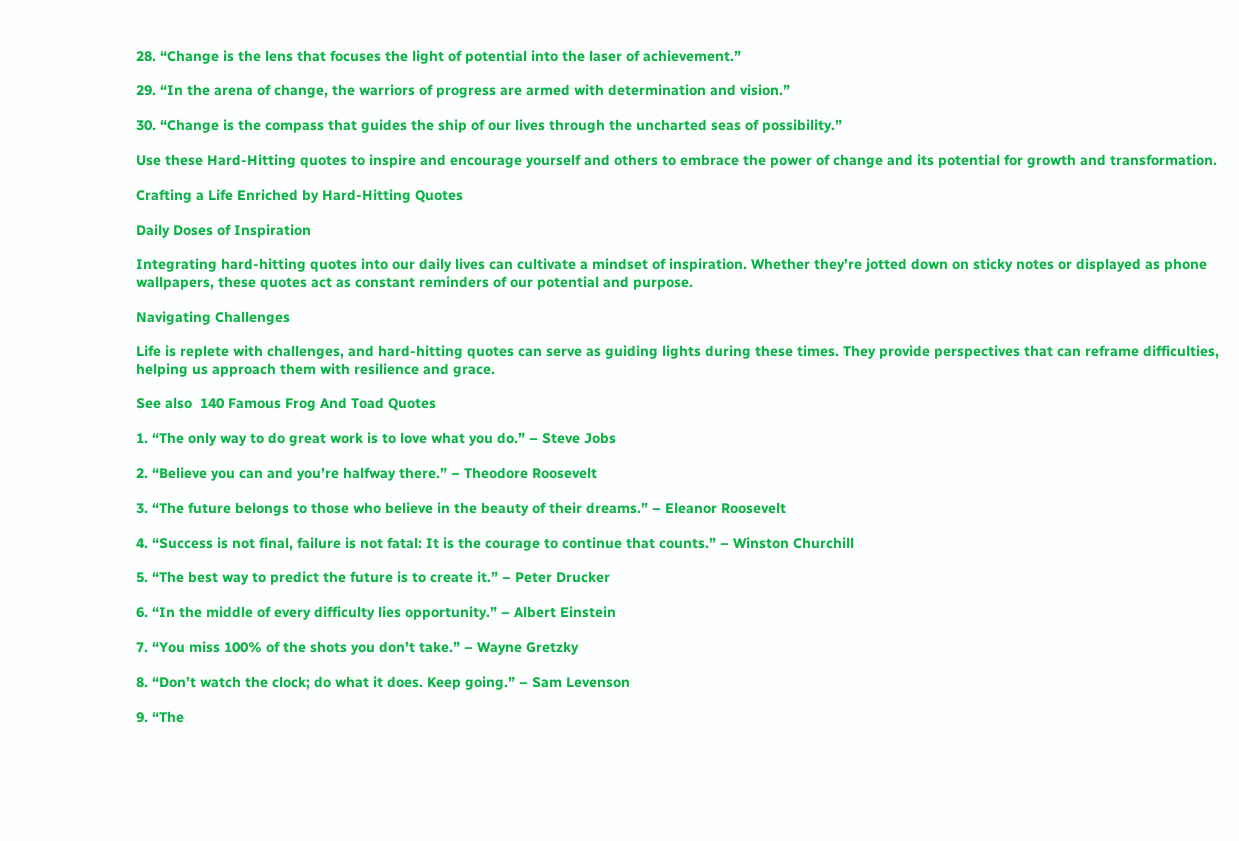28. “Change is the lens that focuses the light of potential into the laser of achievement.”

29. “In the arena of change, the warriors of progress are armed with determination and vision.”

30. “Change is the compass that guides the ship of our lives through the uncharted seas of possibility.”

Use these Hard-Hitting quotes to inspire and encourage yourself and others to embrace the power of change and its potential for growth and transformation.

Crafting a Life Enriched by Hard-Hitting Quotes

Daily Doses of Inspiration

Integrating hard-hitting quotes into our daily lives can cultivate a mindset of inspiration. Whether they’re jotted down on sticky notes or displayed as phone wallpapers, these quotes act as constant reminders of our potential and purpose.

Navigating Challenges

Life is replete with challenges, and hard-hitting quotes can serve as guiding lights during these times. They provide perspectives that can reframe difficulties, helping us approach them with resilience and grace.

See also  140 Famous Frog And Toad Quotes

1. “The only way to do great work is to love what you do.” – Steve Jobs

2. “Believe you can and you’re halfway there.” – Theodore Roosevelt

3. “The future belongs to those who believe in the beauty of their dreams.” – Eleanor Roosevelt

4. “Success is not final, failure is not fatal: It is the courage to continue that counts.” – Winston Churchill

5. “The best way to predict the future is to create it.” – Peter Drucker

6. “In the middle of every difficulty lies opportunity.” – Albert Einstein

7. “You miss 100% of the shots you don’t take.” – Wayne Gretzky

8. “Don’t watch the clock; do what it does. Keep going.” – Sam Levenson

9. “The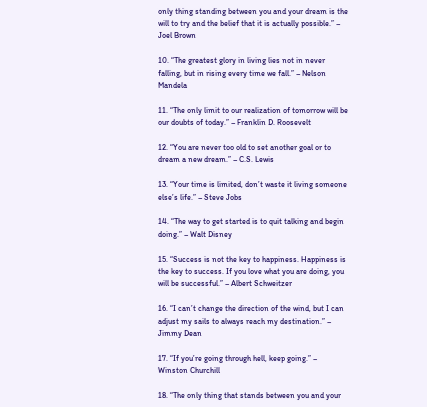only thing standing between you and your dream is the will to try and the belief that it is actually possible.” – Joel Brown

10. “The greatest glory in living lies not in never falling, but in rising every time we fall.” – Nelson Mandela

11. “The only limit to our realization of tomorrow will be our doubts of today.” – Franklin D. Roosevelt

12. “You are never too old to set another goal or to dream a new dream.” – C.S. Lewis

13. “Your time is limited, don’t waste it living someone else’s life.” – Steve Jobs

14. “The way to get started is to quit talking and begin doing.” – Walt Disney

15. “Success is not the key to happiness. Happiness is the key to success. If you love what you are doing, you will be successful.” – Albert Schweitzer

16. “I can’t change the direction of the wind, but I can adjust my sails to always reach my destination.” – Jimmy Dean

17. “If you’re going through hell, keep going.” – Winston Churchill

18. “The only thing that stands between you and your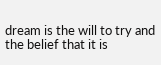dream is the will to try and the belief that it is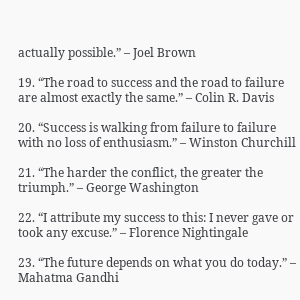actually possible.” – Joel Brown

19. “The road to success and the road to failure are almost exactly the same.” – Colin R. Davis

20. “Success is walking from failure to failure with no loss of enthusiasm.” – Winston Churchill

21. “The harder the conflict, the greater the triumph.” – George Washington

22. “I attribute my success to this: I never gave or took any excuse.” – Florence Nightingale

23. “The future depends on what you do today.” – Mahatma Gandhi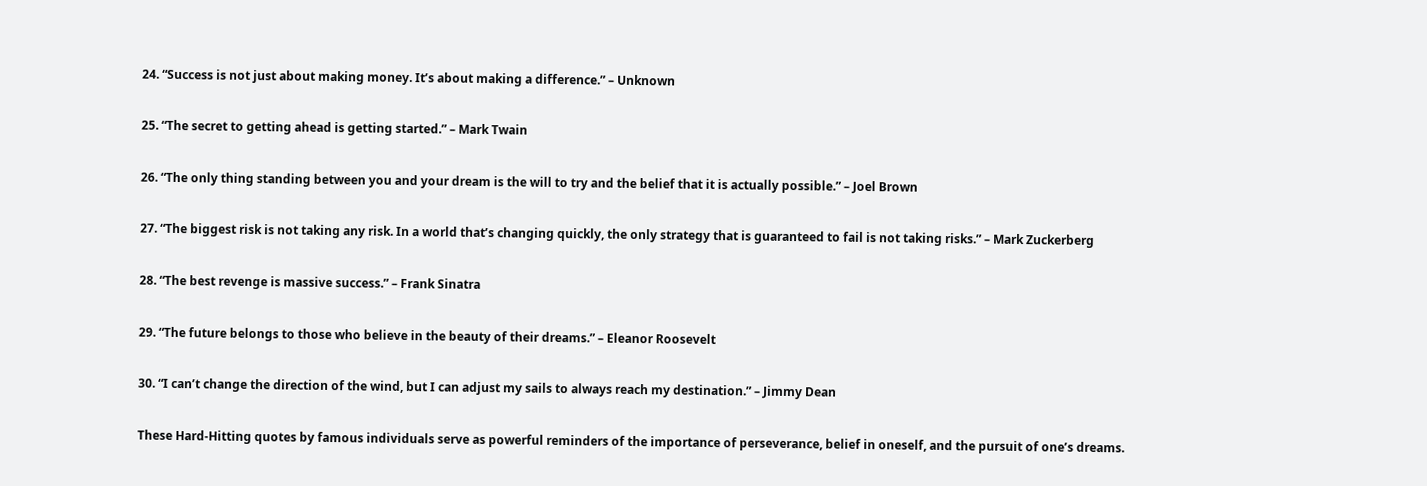24. “Success is not just about making money. It’s about making a difference.” – Unknown

25. “The secret to getting ahead is getting started.” – Mark Twain

26. “The only thing standing between you and your dream is the will to try and the belief that it is actually possible.” – Joel Brown

27. “The biggest risk is not taking any risk. In a world that’s changing quickly, the only strategy that is guaranteed to fail is not taking risks.” – Mark Zuckerberg

28. “The best revenge is massive success.” – Frank Sinatra

29. “The future belongs to those who believe in the beauty of their dreams.” – Eleanor Roosevelt

30. “I can’t change the direction of the wind, but I can adjust my sails to always reach my destination.” – Jimmy Dean

These Hard-Hitting quotes by famous individuals serve as powerful reminders of the importance of perseverance, belief in oneself, and the pursuit of one’s dreams.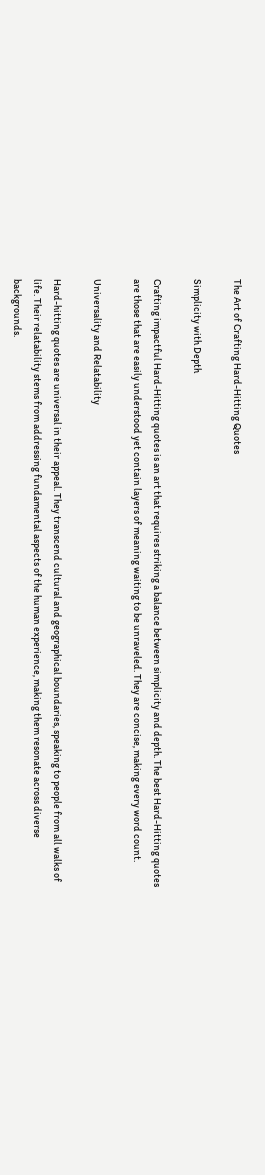The Art of Crafting Hard-Hitting Quotes

Simplicity with Depth

Crafting impactful Hard-Hitting quotes is an art that requires striking a balance between simplicity and depth. The best Hard-Hitting quotes are those that are easily understood yet contain layers of meaning waiting to be unraveled. They are concise, making every word count.

Universality and Relatability

Hard-hitting quotes are universal in their appeal. They transcend cultural and geographical boundaries, speaking to people from all walks of life. Their relatability stems from addressing fundamental aspects of the human experience, making them resonate across diverse backgrounds.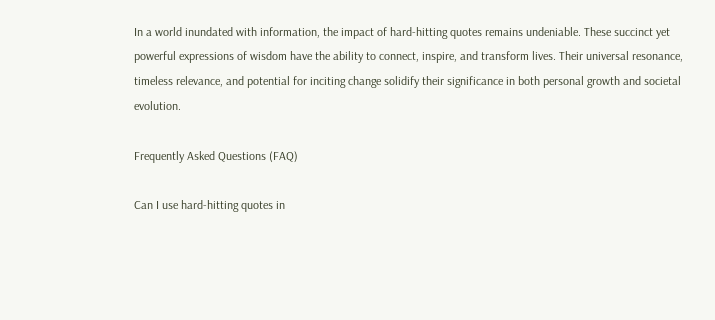In a world inundated with information, the impact of hard-hitting quotes remains undeniable. These succinct yet powerful expressions of wisdom have the ability to connect, inspire, and transform lives. Their universal resonance, timeless relevance, and potential for inciting change solidify their significance in both personal growth and societal evolution.

Frequently Asked Questions (FAQ)

Can I use hard-hitting quotes in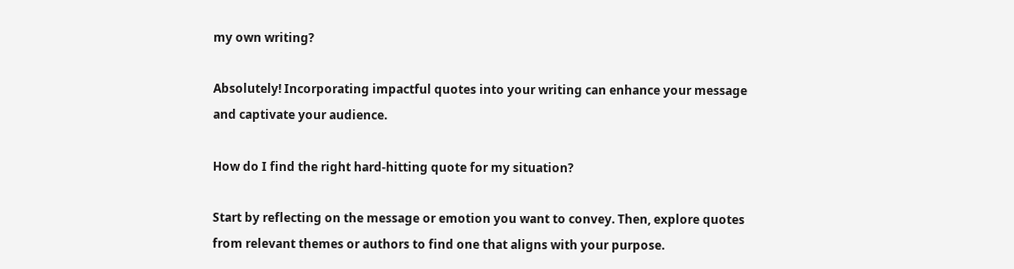my own writing?

Absolutely! Incorporating impactful quotes into your writing can enhance your message and captivate your audience.

How do I find the right hard-hitting quote for my situation?

Start by reflecting on the message or emotion you want to convey. Then, explore quotes from relevant themes or authors to find one that aligns with your purpose.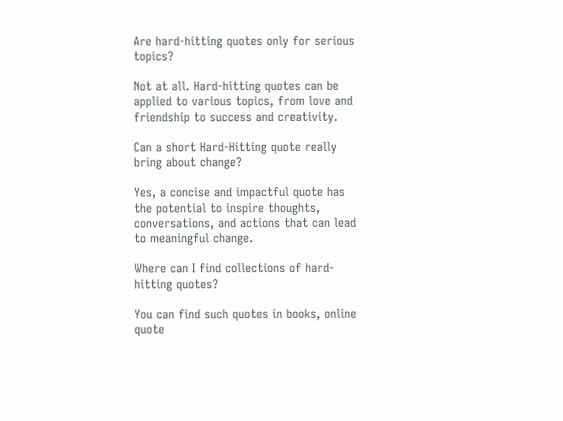Are hard-hitting quotes only for serious topics?

Not at all. Hard-hitting quotes can be applied to various topics, from love and friendship to success and creativity.

Can a short Hard-Hitting quote really bring about change?

Yes, a concise and impactful quote has the potential to inspire thoughts, conversations, and actions that can lead to meaningful change.

Where can I find collections of hard-hitting quotes?

You can find such quotes in books, online quote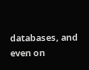databases, and even on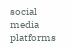social media platforms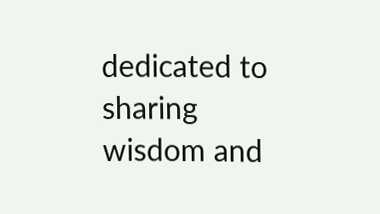dedicated to sharing wisdom and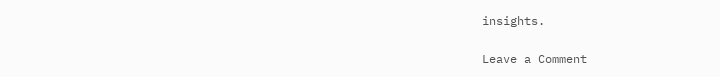insights.

Leave a Comment